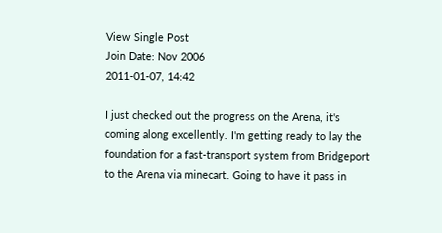View Single Post
Join Date: Nov 2006
2011-01-07, 14:42

I just checked out the progress on the Arena, it's coming along excellently. I'm getting ready to lay the foundation for a fast-transport system from Bridgeport to the Arena via minecart. Going to have it pass in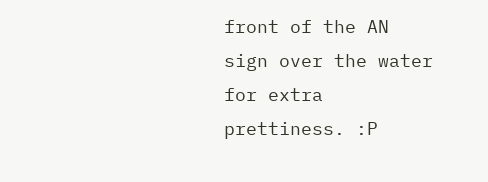front of the AN sign over the water for extra prettiness. :P